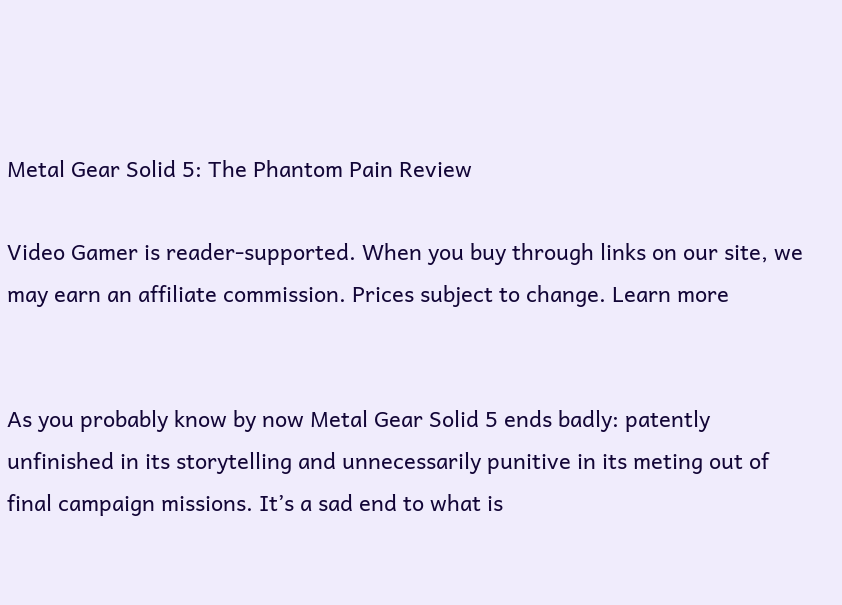Metal Gear Solid 5: The Phantom Pain Review

Video Gamer is reader-supported. When you buy through links on our site, we may earn an affiliate commission. Prices subject to change. Learn more


As you probably know by now Metal Gear Solid 5 ends badly: patently unfinished in its storytelling and unnecessarily punitive in its meting out of final campaign missions. It’s a sad end to what is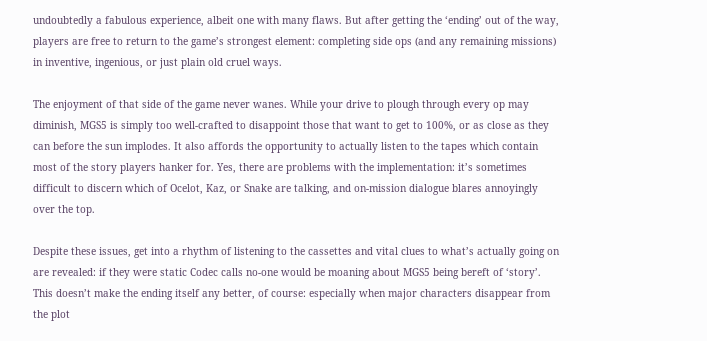undoubtedly a fabulous experience, albeit one with many flaws. But after getting the ‘ending’ out of the way, players are free to return to the game’s strongest element: completing side ops (and any remaining missions) in inventive, ingenious, or just plain old cruel ways.

The enjoyment of that side of the game never wanes. While your drive to plough through every op may diminish, MGS5 is simply too well-crafted to disappoint those that want to get to 100%, or as close as they can before the sun implodes. It also affords the opportunity to actually listen to the tapes which contain most of the story players hanker for. Yes, there are problems with the implementation: it’s sometimes difficult to discern which of Ocelot, Kaz, or Snake are talking, and on-mission dialogue blares annoyingly over the top.

Despite these issues, get into a rhythm of listening to the cassettes and vital clues to what’s actually going on are revealed: if they were static Codec calls no-one would be moaning about MGS5 being bereft of ‘story’. This doesn’t make the ending itself any better, of course: especially when major characters disappear from the plot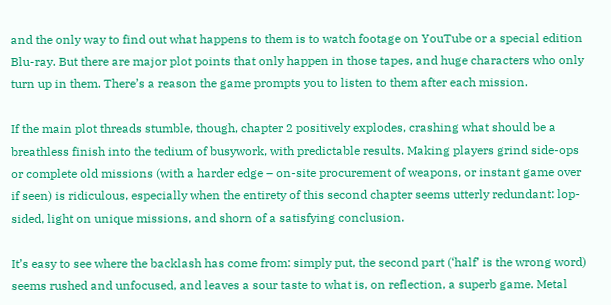and the only way to find out what happens to them is to watch footage on YouTube or a special edition Blu-ray. But there are major plot points that only happen in those tapes, and huge characters who only turn up in them. There’s a reason the game prompts you to listen to them after each mission.

If the main plot threads stumble, though, chapter 2 positively explodes, crashing what should be a breathless finish into the tedium of busywork, with predictable results. Making players grind side-ops or complete old missions (with a harder edge – on-site procurement of weapons, or instant game over if seen) is ridiculous, especially when the entirety of this second chapter seems utterly redundant: lop-sided, light on unique missions, and shorn of a satisfying conclusion.

It’s easy to see where the backlash has come from: simply put, the second part (‘half’ is the wrong word) seems rushed and unfocused, and leaves a sour taste to what is, on reflection, a superb game. Metal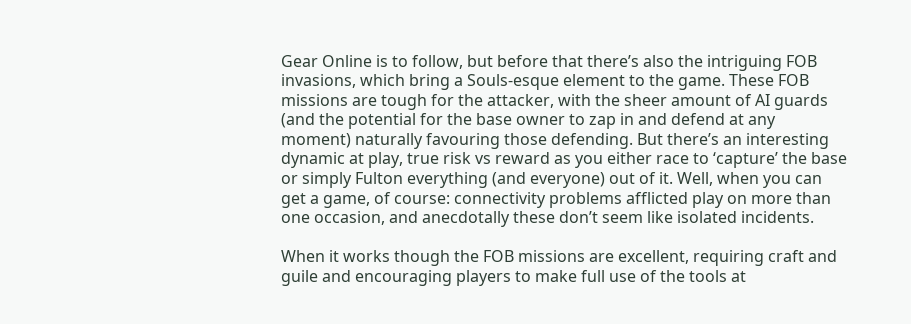Gear Online is to follow, but before that there’s also the intriguing FOB invasions, which bring a Souls-esque element to the game. These FOB missions are tough for the attacker, with the sheer amount of AI guards (and the potential for the base owner to zap in and defend at any moment) naturally favouring those defending. But there’s an interesting dynamic at play, true risk vs reward as you either race to ‘capture’ the base or simply Fulton everything (and everyone) out of it. Well, when you can get a game, of course: connectivity problems afflicted play on more than one occasion, and anecdotally these don’t seem like isolated incidents.

When it works though the FOB missions are excellent, requiring craft and guile and encouraging players to make full use of the tools at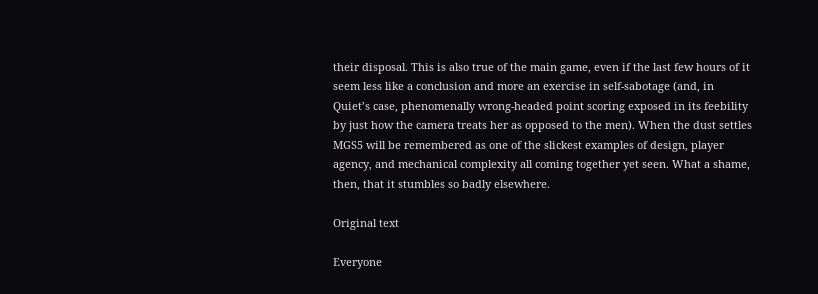their disposal. This is also true of the main game, even if the last few hours of it seem less like a conclusion and more an exercise in self-sabotage (and, in Quiet’s case, phenomenally wrong-headed point scoring exposed in its feebility by just how the camera treats her as opposed to the men). When the dust settles MGS5 will be remembered as one of the slickest examples of design, player agency, and mechanical complexity all coming together yet seen. What a shame, then, that it stumbles so badly elsewhere.

Original text

Everyone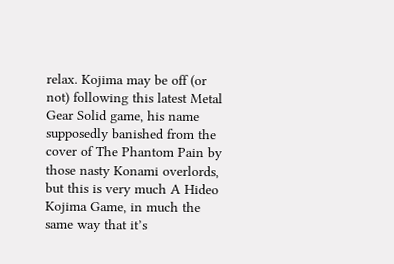relax. Kojima may be off (or not) following this latest Metal Gear Solid game, his name supposedly banished from the cover of The Phantom Pain by those nasty Konami overlords, but this is very much A Hideo Kojima Game, in much the same way that it’s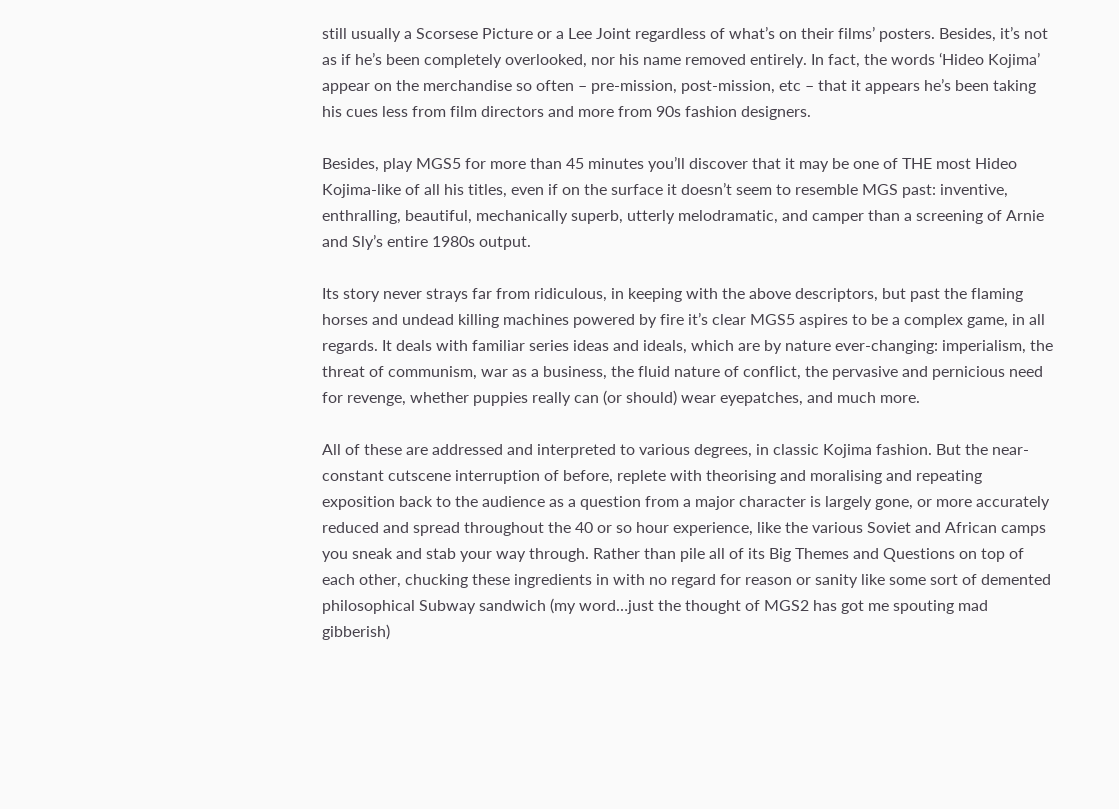still usually a Scorsese Picture or a Lee Joint regardless of what’s on their films’ posters. Besides, it’s not as if he’s been completely overlooked, nor his name removed entirely. In fact, the words ‘Hideo Kojima’ appear on the merchandise so often – pre-mission, post-mission, etc – that it appears he’s been taking his cues less from film directors and more from 90s fashion designers.

Besides, play MGS5 for more than 45 minutes you’ll discover that it may be one of THE most Hideo Kojima-like of all his titles, even if on the surface it doesn’t seem to resemble MGS past: inventive, enthralling, beautiful, mechanically superb, utterly melodramatic, and camper than a screening of Arnie and Sly’s entire 1980s output.

Its story never strays far from ridiculous, in keeping with the above descriptors, but past the flaming horses and undead killing machines powered by fire it’s clear MGS5 aspires to be a complex game, in all regards. It deals with familiar series ideas and ideals, which are by nature ever-changing: imperialism, the threat of communism, war as a business, the fluid nature of conflict, the pervasive and pernicious need for revenge, whether puppies really can (or should) wear eyepatches, and much more.

All of these are addressed and interpreted to various degrees, in classic Kojima fashion. But the near-constant cutscene interruption of before, replete with theorising and moralising and repeating exposition back to the audience as a question from a major character is largely gone, or more accurately reduced and spread throughout the 40 or so hour experience, like the various Soviet and African camps you sneak and stab your way through. Rather than pile all of its Big Themes and Questions on top of each other, chucking these ingredients in with no regard for reason or sanity like some sort of demented philosophical Subway sandwich (my word…just the thought of MGS2 has got me spouting mad gibberish)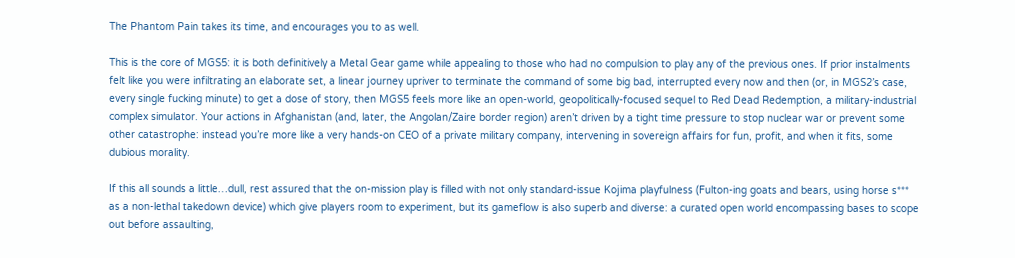The Phantom Pain takes its time, and encourages you to as well.

This is the core of MGS5: it is both definitively a Metal Gear game while appealing to those who had no compulsion to play any of the previous ones. If prior instalments felt like you were infiltrating an elaborate set, a linear journey upriver to terminate the command of some big bad, interrupted every now and then (or, in MGS2’s case, every single fucking minute) to get a dose of story, then MGS5 feels more like an open-world, geopolitically-focused sequel to Red Dead Redemption, a military-industrial complex simulator. Your actions in Afghanistan (and, later, the Angolan/Zaire border region) aren’t driven by a tight time pressure to stop nuclear war or prevent some other catastrophe: instead you’re more like a very hands-on CEO of a private military company, intervening in sovereign affairs for fun, profit, and when it fits, some dubious morality.

If this all sounds a little…dull, rest assured that the on-mission play is filled with not only standard-issue Kojima playfulness (Fulton-ing goats and bears, using horse s*** as a non-lethal takedown device) which give players room to experiment, but its gameflow is also superb and diverse: a curated open world encompassing bases to scope out before assaulting,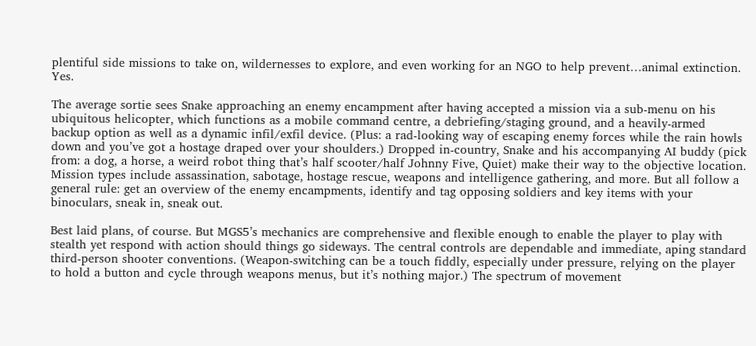plentiful side missions to take on, wildernesses to explore, and even working for an NGO to help prevent…animal extinction. Yes.

The average sortie sees Snake approaching an enemy encampment after having accepted a mission via a sub-menu on his ubiquitous helicopter, which functions as a mobile command centre, a debriefing/staging ground, and a heavily-armed backup option as well as a dynamic infil/exfil device. (Plus: a rad-looking way of escaping enemy forces while the rain howls down and you’ve got a hostage draped over your shoulders.) Dropped in-country, Snake and his accompanying AI buddy (pick from: a dog, a horse, a weird robot thing that’s half scooter/half Johnny Five, Quiet) make their way to the objective location. Mission types include assassination, sabotage, hostage rescue, weapons and intelligence gathering, and more. But all follow a general rule: get an overview of the enemy encampments, identify and tag opposing soldiers and key items with your binoculars, sneak in, sneak out.

Best laid plans, of course. But MGS5’s mechanics are comprehensive and flexible enough to enable the player to play with stealth yet respond with action should things go sideways. The central controls are dependable and immediate, aping standard third-person shooter conventions. (Weapon-switching can be a touch fiddly, especially under pressure, relying on the player to hold a button and cycle through weapons menus, but it’s nothing major.) The spectrum of movement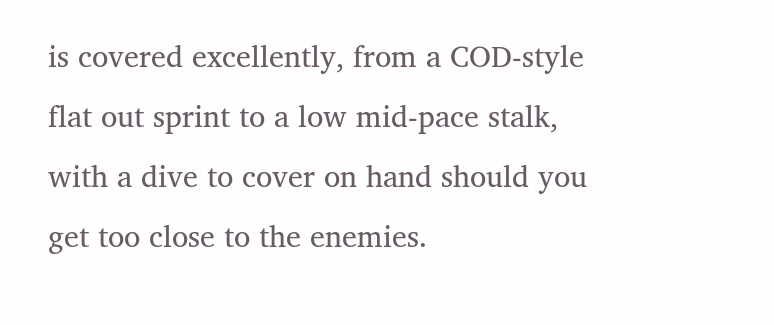is covered excellently, from a COD-style flat out sprint to a low mid-pace stalk, with a dive to cover on hand should you get too close to the enemies.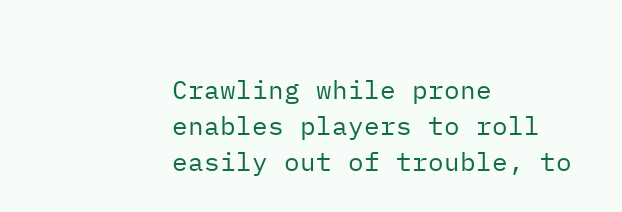Crawling while prone enables players to roll easily out of trouble, to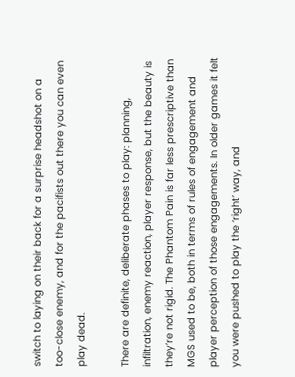switch to laying on their back for a surprise headshot on a too-close enemy, and for the pacifists out there you can even play dead.

There are definite, deliberate phases to play: planning, infiltration, enemy reaction, player response, but the beauty is they’re not rigid. The Phantom Pain is far less prescriptive than MGS used to be, both in terms of rules of engagement and player perception of those engagements. In older games it felt you were pushed to play the ‘right’ way, and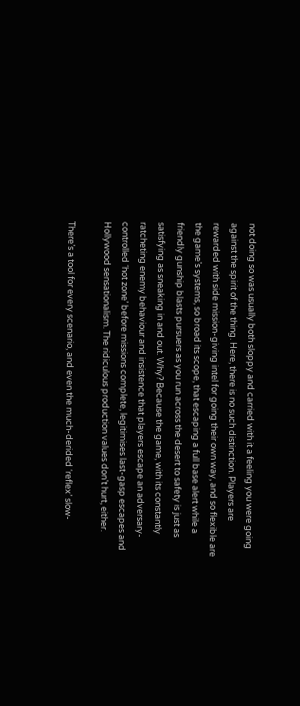not doing so was usually both sloppy and carried with it a feeling you were going against the spirit of the thing. Here, there is no such distinction. Players are rewarded with side mission-giving intel for going their own way, and so flexible are the game’s systems, so broad its scope, that escaping a full base alert while a friendly gunship blasts pursuers as you run across the desert to safety is just as satisfying as sneaking in and out. Why? Because the game, with its constantly ratcheting enemy behaviour and insistence that players escape an adversary-controlled ‘hot zone’ before missions complete, legitimises last-gasp escapes and Hollywood sensationalism. The ridiculous production values don’t hurt, either.

There’s a tool for every scenario, and even the much-derided ‘reflex’ slow-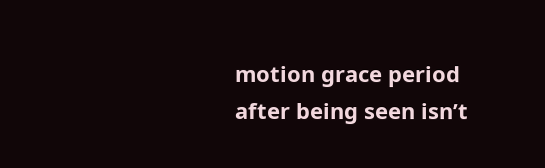motion grace period after being seen isn’t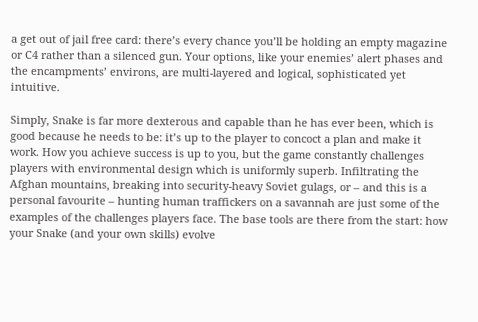a get out of jail free card: there’s every chance you’ll be holding an empty magazine or C4 rather than a silenced gun. Your options, like your enemies’ alert phases and the encampments’ environs, are multi-layered and logical, sophisticated yet intuitive.

Simply, Snake is far more dexterous and capable than he has ever been, which is good because he needs to be: it’s up to the player to concoct a plan and make it work. How you achieve success is up to you, but the game constantly challenges players with environmental design which is uniformly superb. Infiltrating the Afghan mountains, breaking into security-heavy Soviet gulags, or – and this is a personal favourite – hunting human traffickers on a savannah are just some of the examples of the challenges players face. The base tools are there from the start: how your Snake (and your own skills) evolve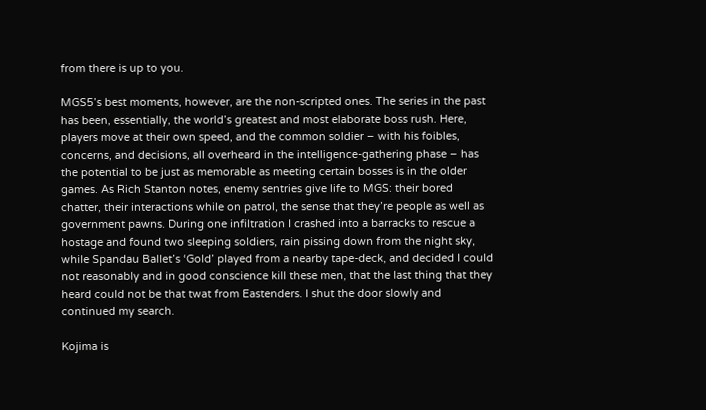from there is up to you.

MGS5’s best moments, however, are the non-scripted ones. The series in the past has been, essentially, the world’s greatest and most elaborate boss rush. Here, players move at their own speed, and the common soldier – with his foibles, concerns, and decisions, all overheard in the intelligence-gathering phase – has the potential to be just as memorable as meeting certain bosses is in the older games. As Rich Stanton notes, enemy sentries give life to MGS: their bored chatter, their interactions while on patrol, the sense that they’re people as well as government pawns. During one infiltration I crashed into a barracks to rescue a hostage and found two sleeping soldiers, rain pissing down from the night sky, while Spandau Ballet’s ‘Gold’ played from a nearby tape-deck, and decided I could not reasonably and in good conscience kill these men, that the last thing that they heard could not be that twat from Eastenders. I shut the door slowly and continued my search.

Kojima is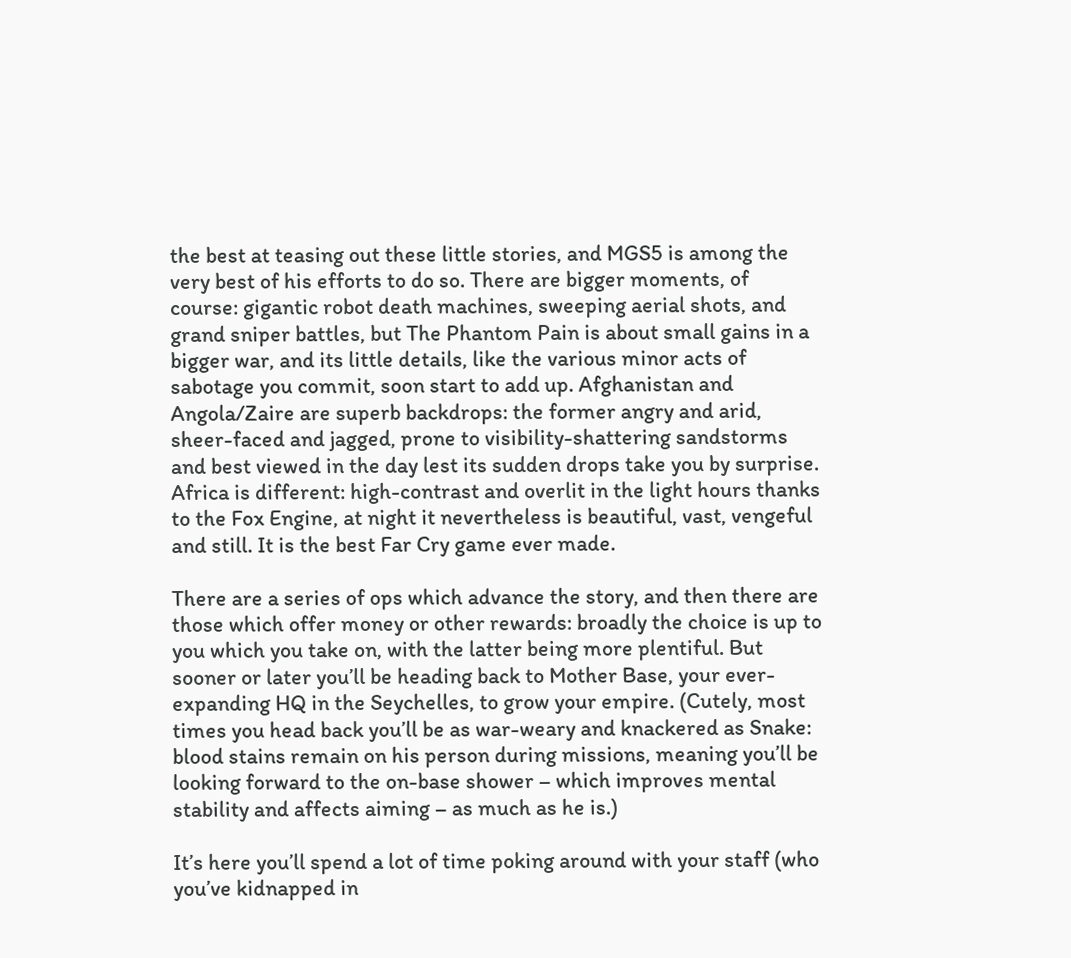the best at teasing out these little stories, and MGS5 is among the very best of his efforts to do so. There are bigger moments, of course: gigantic robot death machines, sweeping aerial shots, and grand sniper battles, but The Phantom Pain is about small gains in a bigger war, and its little details, like the various minor acts of sabotage you commit, soon start to add up. Afghanistan and Angola/Zaire are superb backdrops: the former angry and arid, sheer-faced and jagged, prone to visibility-shattering sandstorms and best viewed in the day lest its sudden drops take you by surprise. Africa is different: high-contrast and overlit in the light hours thanks to the Fox Engine, at night it nevertheless is beautiful, vast, vengeful and still. It is the best Far Cry game ever made.

There are a series of ops which advance the story, and then there are those which offer money or other rewards: broadly the choice is up to you which you take on, with the latter being more plentiful. But sooner or later you’ll be heading back to Mother Base, your ever-expanding HQ in the Seychelles, to grow your empire. (Cutely, most times you head back you’ll be as war-weary and knackered as Snake: blood stains remain on his person during missions, meaning you’ll be looking forward to the on-base shower – which improves mental stability and affects aiming – as much as he is.)

It’s here you’ll spend a lot of time poking around with your staff (who you’ve kidnapped in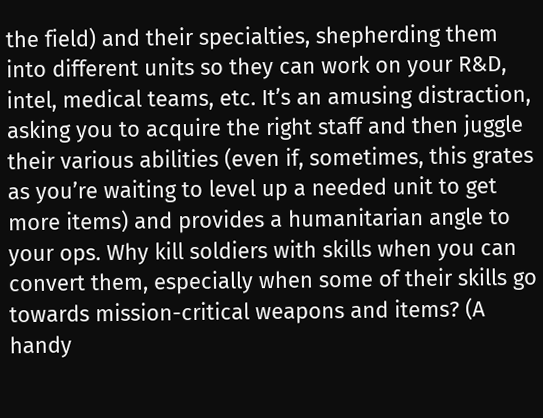the field) and their specialties, shepherding them into different units so they can work on your R&D, intel, medical teams, etc. It’s an amusing distraction, asking you to acquire the right staff and then juggle their various abilities (even if, sometimes, this grates as you’re waiting to level up a needed unit to get more items) and provides a humanitarian angle to your ops. Why kill soldiers with skills when you can convert them, especially when some of their skills go towards mission-critical weapons and items? (A handy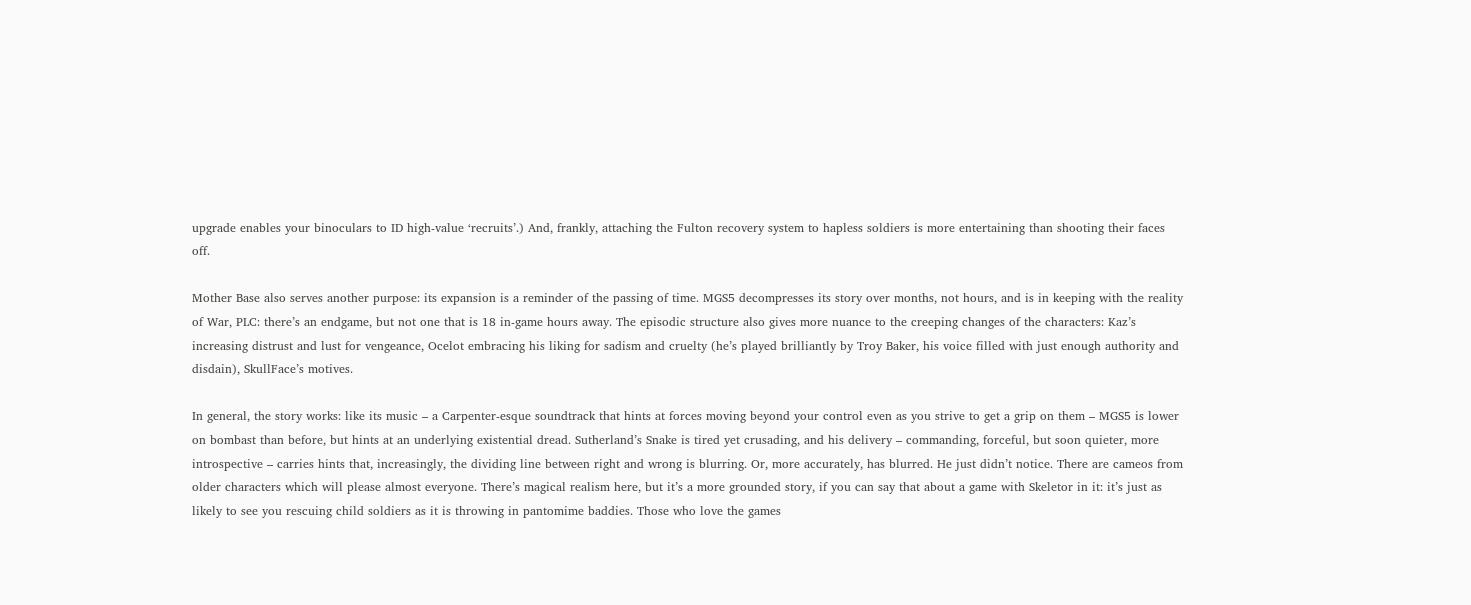upgrade enables your binoculars to ID high-value ‘recruits’.) And, frankly, attaching the Fulton recovery system to hapless soldiers is more entertaining than shooting their faces off.

Mother Base also serves another purpose: its expansion is a reminder of the passing of time. MGS5 decompresses its story over months, not hours, and is in keeping with the reality of War, PLC: there’s an endgame, but not one that is 18 in-game hours away. The episodic structure also gives more nuance to the creeping changes of the characters: Kaz’s increasing distrust and lust for vengeance, Ocelot embracing his liking for sadism and cruelty (he’s played brilliantly by Troy Baker, his voice filled with just enough authority and disdain), SkullFace’s motives.

In general, the story works: like its music – a Carpenter-esque soundtrack that hints at forces moving beyond your control even as you strive to get a grip on them – MGS5 is lower on bombast than before, but hints at an underlying existential dread. Sutherland’s Snake is tired yet crusading, and his delivery – commanding, forceful, but soon quieter, more introspective – carries hints that, increasingly, the dividing line between right and wrong is blurring. Or, more accurately, has blurred. He just didn’t notice. There are cameos from older characters which will please almost everyone. There’s magical realism here, but it’s a more grounded story, if you can say that about a game with Skeletor in it: it’s just as likely to see you rescuing child soldiers as it is throwing in pantomime baddies. Those who love the games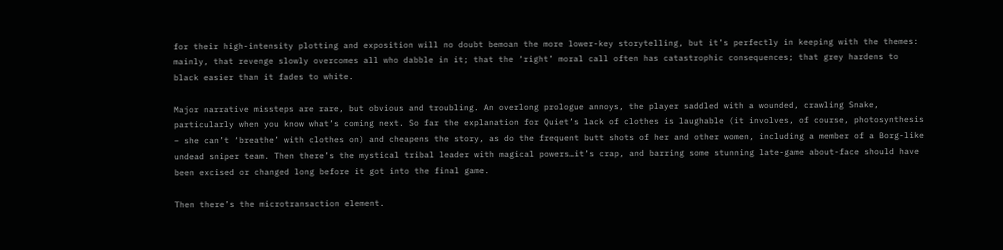for their high-intensity plotting and exposition will no doubt bemoan the more lower-key storytelling, but it’s perfectly in keeping with the themes: mainly, that revenge slowly overcomes all who dabble in it; that the ‘right’ moral call often has catastrophic consequences; that grey hardens to black easier than it fades to white.

Major narrative missteps are rare, but obvious and troubling. An overlong prologue annoys, the player saddled with a wounded, crawling Snake, particularly when you know what’s coming next. So far the explanation for Quiet’s lack of clothes is laughable (it involves, of course, photosynthesis – she can’t ‘breathe’ with clothes on) and cheapens the story, as do the frequent butt shots of her and other women, including a member of a Borg-like undead sniper team. Then there’s the mystical tribal leader with magical powers…it’s crap, and barring some stunning late-game about-face should have been excised or changed long before it got into the final game.

Then there’s the microtransaction element.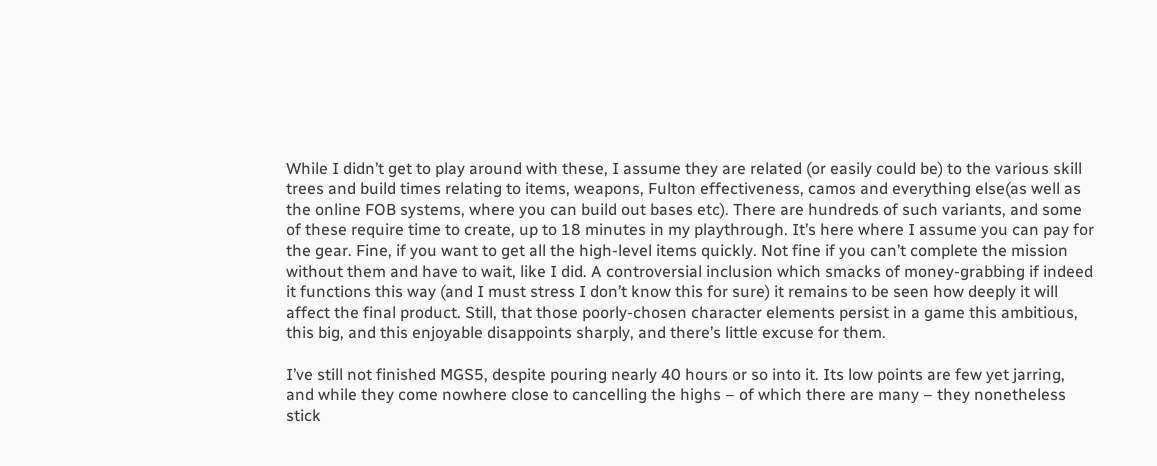While I didn’t get to play around with these, I assume they are related (or easily could be) to the various skill trees and build times relating to items, weapons, Fulton effectiveness, camos and everything else(as well as the online FOB systems, where you can build out bases etc). There are hundreds of such variants, and some of these require time to create, up to 18 minutes in my playthrough. It’s here where I assume you can pay for the gear. Fine, if you want to get all the high-level items quickly. Not fine if you can’t complete the mission without them and have to wait, like I did. A controversial inclusion which smacks of money-grabbing if indeed it functions this way (and I must stress I don’t know this for sure) it remains to be seen how deeply it will affect the final product. Still, that those poorly-chosen character elements persist in a game this ambitious, this big, and this enjoyable disappoints sharply, and there’s little excuse for them.

I’ve still not finished MGS5, despite pouring nearly 40 hours or so into it. Its low points are few yet jarring, and while they come nowhere close to cancelling the highs – of which there are many – they nonetheless stick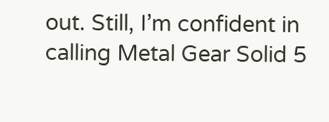out. Still, I’m confident in calling Metal Gear Solid 5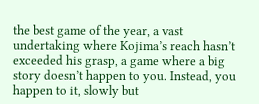the best game of the year, a vast undertaking where Kojima’s reach hasn’t exceeded his grasp, a game where a big story doesn’t happen to you. Instead, you happen to it, slowly but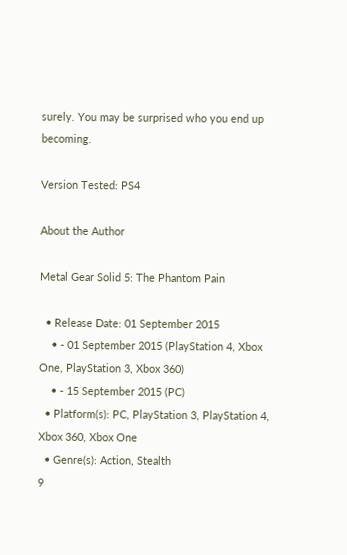surely. You may be surprised who you end up becoming.

Version Tested: PS4

About the Author

Metal Gear Solid 5: The Phantom Pain

  • Release Date: 01 September 2015
    • - 01 September 2015 (PlayStation 4, Xbox One, PlayStation 3, Xbox 360)
    • - 15 September 2015 (PC)
  • Platform(s): PC, PlayStation 3, PlayStation 4, Xbox 360, Xbox One
  • Genre(s): Action, Stealth
9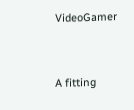VideoGamer


A fitting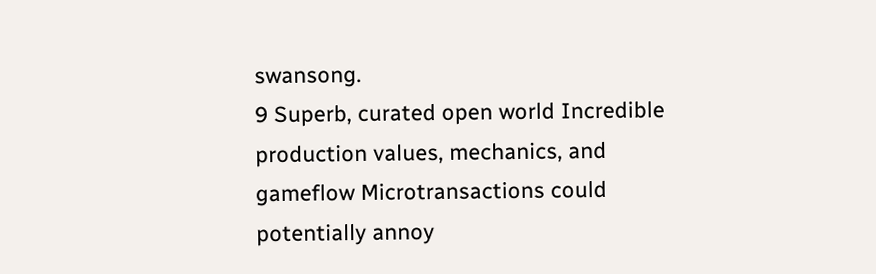swansong.
9 Superb, curated open world Incredible production values, mechanics, and gameflow Microtransactions could potentially annoy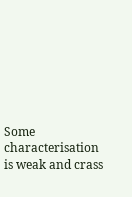Some characterisation is weak and crass